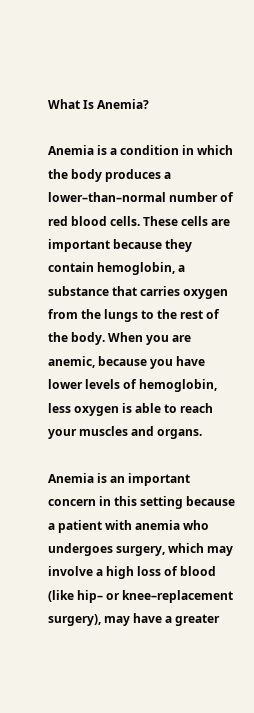What Is Anemia?

Anemia is a condition in which the body produces a lower–than–normal number of red blood cells. These cells are important because they contain hemoglobin, a substance that carries oxygen from the lungs to the rest of the body. When you are anemic, because you have lower levels of hemoglobin, less oxygen is able to reach your muscles and organs.

Anemia is an important concern in this setting because a patient with anemia who undergoes surgery, which may involve a high loss of blood (like hip– or knee–replacement surgery), may have a greater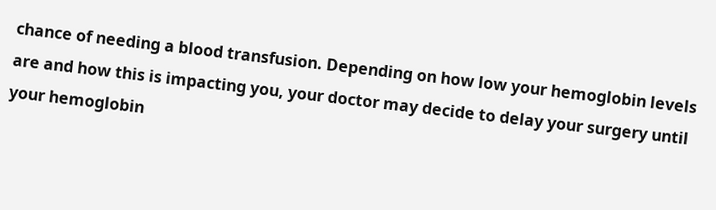chance of needing a blood transfusion. Depending on how low your hemoglobin levels are and how this is impacting you, your doctor may decide to delay your surgery until your hemoglobin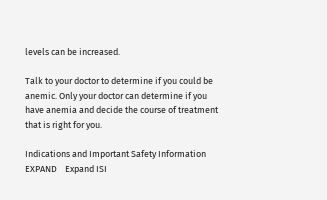levels can be increased.

Talk to your doctor to determine if you could be anemic. Only your doctor can determine if you have anemia and decide the course of treatment that is right for you.

Indications and Important Safety Information
EXPAND    Expand ISI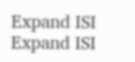Expand ISI
Expand ISI